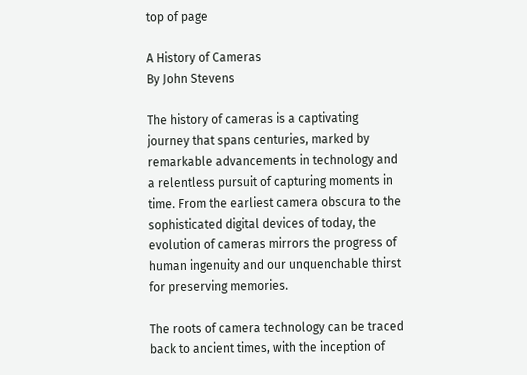top of page

A History of Cameras
By John Stevens

The history of cameras is a captivating journey that spans centuries, marked by remarkable advancements in technology and a relentless pursuit of capturing moments in time. From the earliest camera obscura to the sophisticated digital devices of today, the evolution of cameras mirrors the progress of human ingenuity and our unquenchable thirst for preserving memories.

The roots of camera technology can be traced back to ancient times, with the inception of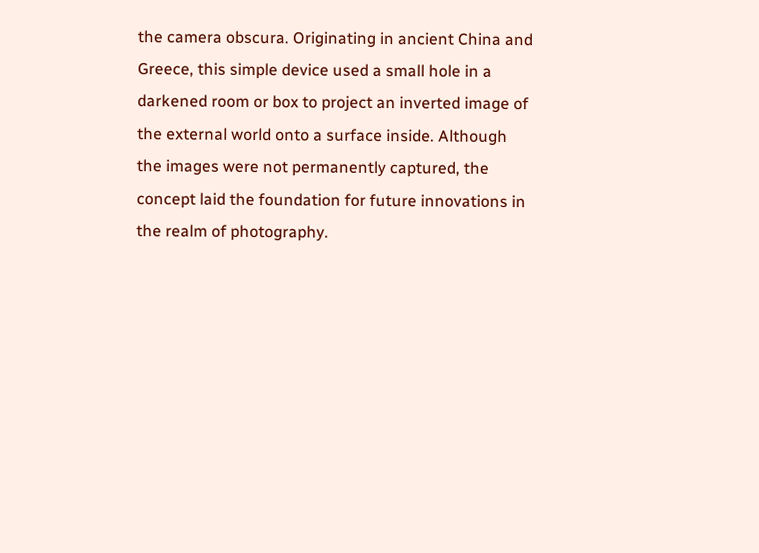the camera obscura. Originating in ancient China and Greece, this simple device used a small hole in a darkened room or box to project an inverted image of the external world onto a surface inside. Although the images were not permanently captured, the concept laid the foundation for future innovations in the realm of photography.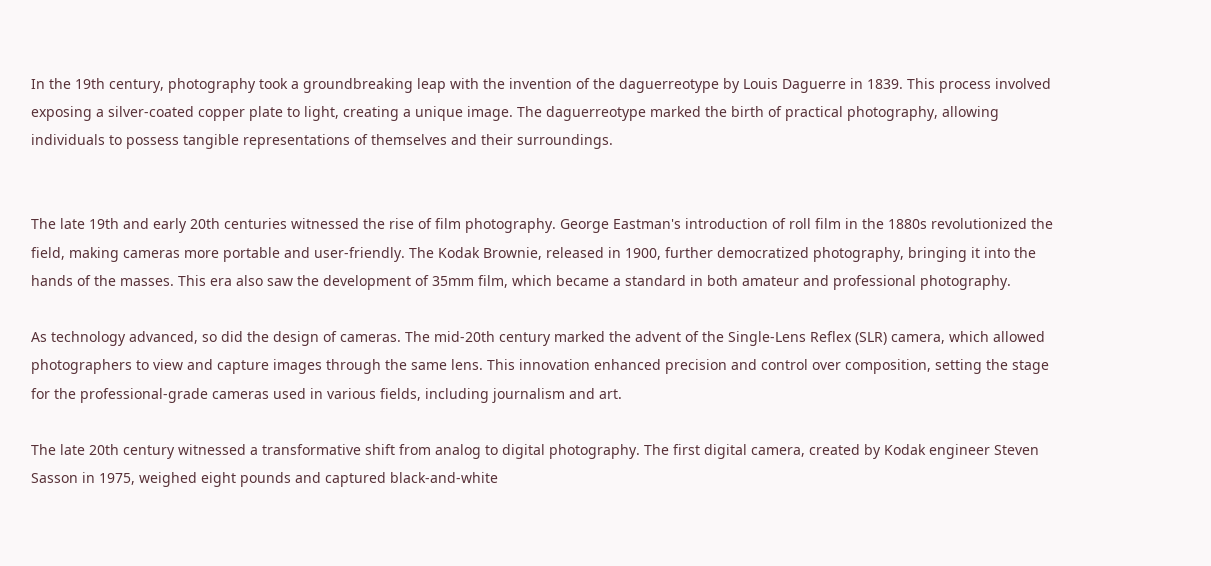In the 19th century, photography took a groundbreaking leap with the invention of the daguerreotype by Louis Daguerre in 1839. This process involved exposing a silver-coated copper plate to light, creating a unique image. The daguerreotype marked the birth of practical photography, allowing individuals to possess tangible representations of themselves and their surroundings.


The late 19th and early 20th centuries witnessed the rise of film photography. George Eastman's introduction of roll film in the 1880s revolutionized the field, making cameras more portable and user-friendly. The Kodak Brownie, released in 1900, further democratized photography, bringing it into the hands of the masses. This era also saw the development of 35mm film, which became a standard in both amateur and professional photography.

As technology advanced, so did the design of cameras. The mid-20th century marked the advent of the Single-Lens Reflex (SLR) camera, which allowed photographers to view and capture images through the same lens. This innovation enhanced precision and control over composition, setting the stage for the professional-grade cameras used in various fields, including journalism and art.

The late 20th century witnessed a transformative shift from analog to digital photography. The first digital camera, created by Kodak engineer Steven Sasson in 1975, weighed eight pounds and captured black-and-white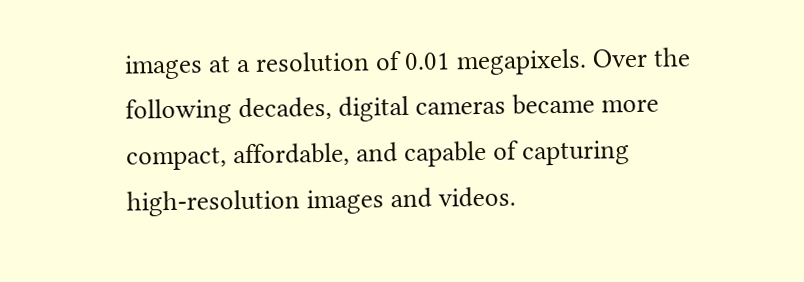images at a resolution of 0.01 megapixels. Over the following decades, digital cameras became more compact, affordable, and capable of capturing high-resolution images and videos.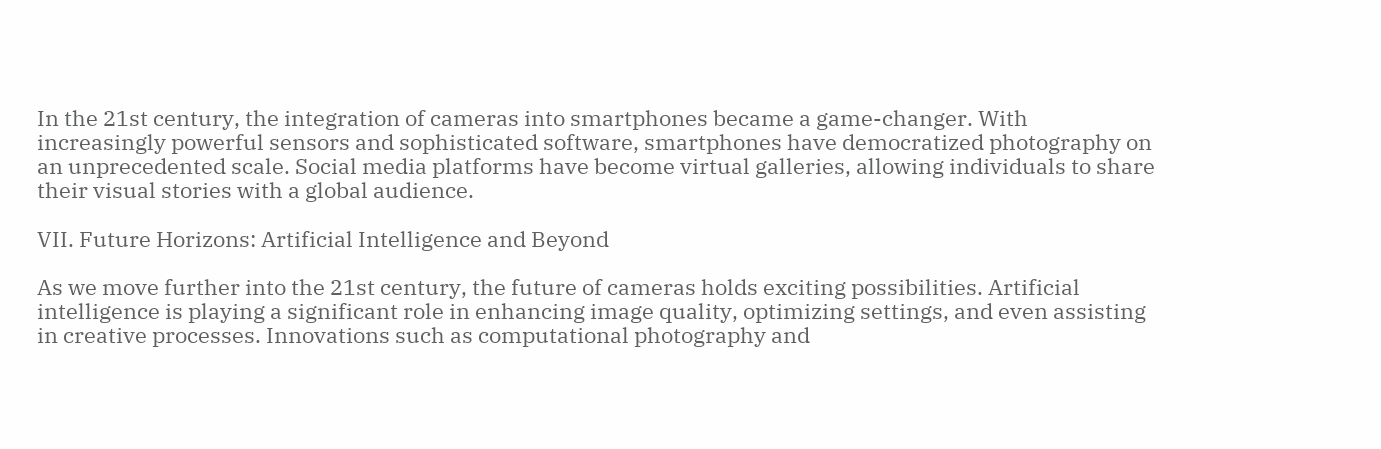In the 21st century, the integration of cameras into smartphones became a game-changer. With increasingly powerful sensors and sophisticated software, smartphones have democratized photography on an unprecedented scale. Social media platforms have become virtual galleries, allowing individuals to share their visual stories with a global audience.

VII. Future Horizons: Artificial Intelligence and Beyond

As we move further into the 21st century, the future of cameras holds exciting possibilities. Artificial intelligence is playing a significant role in enhancing image quality, optimizing settings, and even assisting in creative processes. Innovations such as computational photography and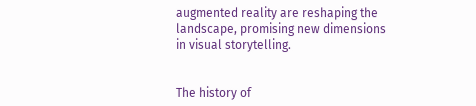augmented reality are reshaping the landscape, promising new dimensions in visual storytelling.


The history of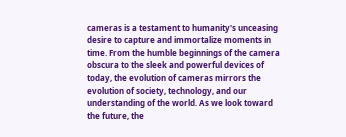cameras is a testament to humanity's unceasing desire to capture and immortalize moments in time. From the humble beginnings of the camera obscura to the sleek and powerful devices of today, the evolution of cameras mirrors the evolution of society, technology, and our understanding of the world. As we look toward the future, the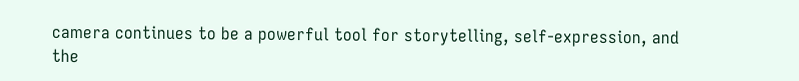camera continues to be a powerful tool for storytelling, self-expression, and the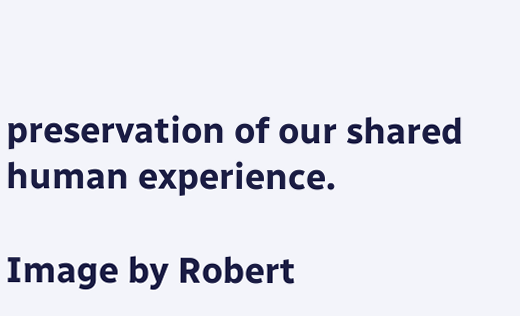preservation of our shared human experience.

Image by Robert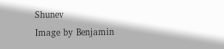Shunev
Image by Benjamin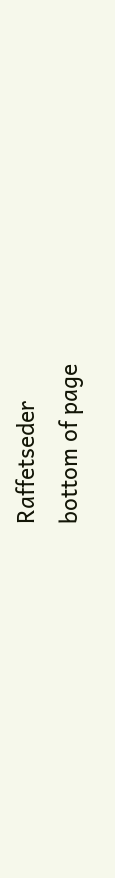Raffetseder
bottom of page